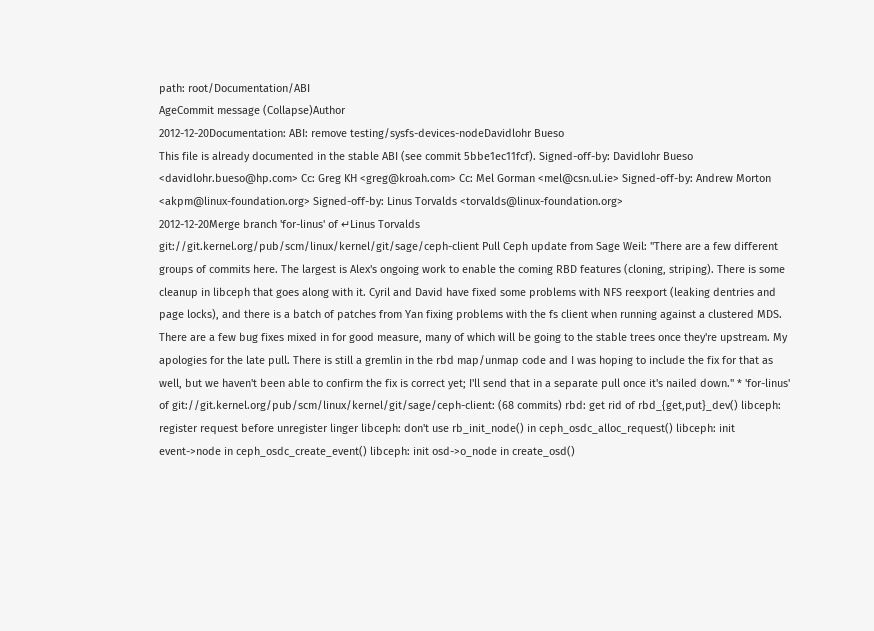path: root/Documentation/ABI
AgeCommit message (Collapse)Author
2012-12-20Documentation: ABI: remove testing/sysfs-devices-nodeDavidlohr Bueso
This file is already documented in the stable ABI (see commit 5bbe1ec11fcf). Signed-off-by: Davidlohr Bueso <davidlohr.bueso@hp.com> Cc: Greg KH <greg@kroah.com> Cc: Mel Gorman <mel@csn.ul.ie> Signed-off-by: Andrew Morton <akpm@linux-foundation.org> Signed-off-by: Linus Torvalds <torvalds@linux-foundation.org>
2012-12-20Merge branch 'for-linus' of ↵Linus Torvalds
git://git.kernel.org/pub/scm/linux/kernel/git/sage/ceph-client Pull Ceph update from Sage Weil: "There are a few different groups of commits here. The largest is Alex's ongoing work to enable the coming RBD features (cloning, striping). There is some cleanup in libceph that goes along with it. Cyril and David have fixed some problems with NFS reexport (leaking dentries and page locks), and there is a batch of patches from Yan fixing problems with the fs client when running against a clustered MDS. There are a few bug fixes mixed in for good measure, many of which will be going to the stable trees once they're upstream. My apologies for the late pull. There is still a gremlin in the rbd map/unmap code and I was hoping to include the fix for that as well, but we haven't been able to confirm the fix is correct yet; I'll send that in a separate pull once it's nailed down." * 'for-linus' of git://git.kernel.org/pub/scm/linux/kernel/git/sage/ceph-client: (68 commits) rbd: get rid of rbd_{get,put}_dev() libceph: register request before unregister linger libceph: don't use rb_init_node() in ceph_osdc_alloc_request() libceph: init event->node in ceph_osdc_create_event() libceph: init osd->o_node in create_osd()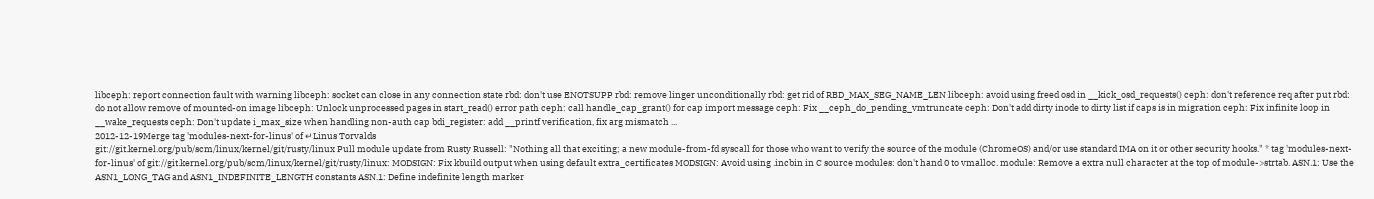libceph: report connection fault with warning libceph: socket can close in any connection state rbd: don't use ENOTSUPP rbd: remove linger unconditionally rbd: get rid of RBD_MAX_SEG_NAME_LEN libceph: avoid using freed osd in __kick_osd_requests() ceph: don't reference req after put rbd: do not allow remove of mounted-on image libceph: Unlock unprocessed pages in start_read() error path ceph: call handle_cap_grant() for cap import message ceph: Fix __ceph_do_pending_vmtruncate ceph: Don't add dirty inode to dirty list if caps is in migration ceph: Fix infinite loop in __wake_requests ceph: Don't update i_max_size when handling non-auth cap bdi_register: add __printf verification, fix arg mismatch ...
2012-12-19Merge tag 'modules-next-for-linus' of ↵Linus Torvalds
git://git.kernel.org/pub/scm/linux/kernel/git/rusty/linux Pull module update from Rusty Russell: "Nothing all that exciting; a new module-from-fd syscall for those who want to verify the source of the module (ChromeOS) and/or use standard IMA on it or other security hooks." * tag 'modules-next-for-linus' of git://git.kernel.org/pub/scm/linux/kernel/git/rusty/linux: MODSIGN: Fix kbuild output when using default extra_certificates MODSIGN: Avoid using .incbin in C source modules: don't hand 0 to vmalloc. module: Remove a extra null character at the top of module->strtab. ASN.1: Use the ASN1_LONG_TAG and ASN1_INDEFINITE_LENGTH constants ASN.1: Define indefinite length marker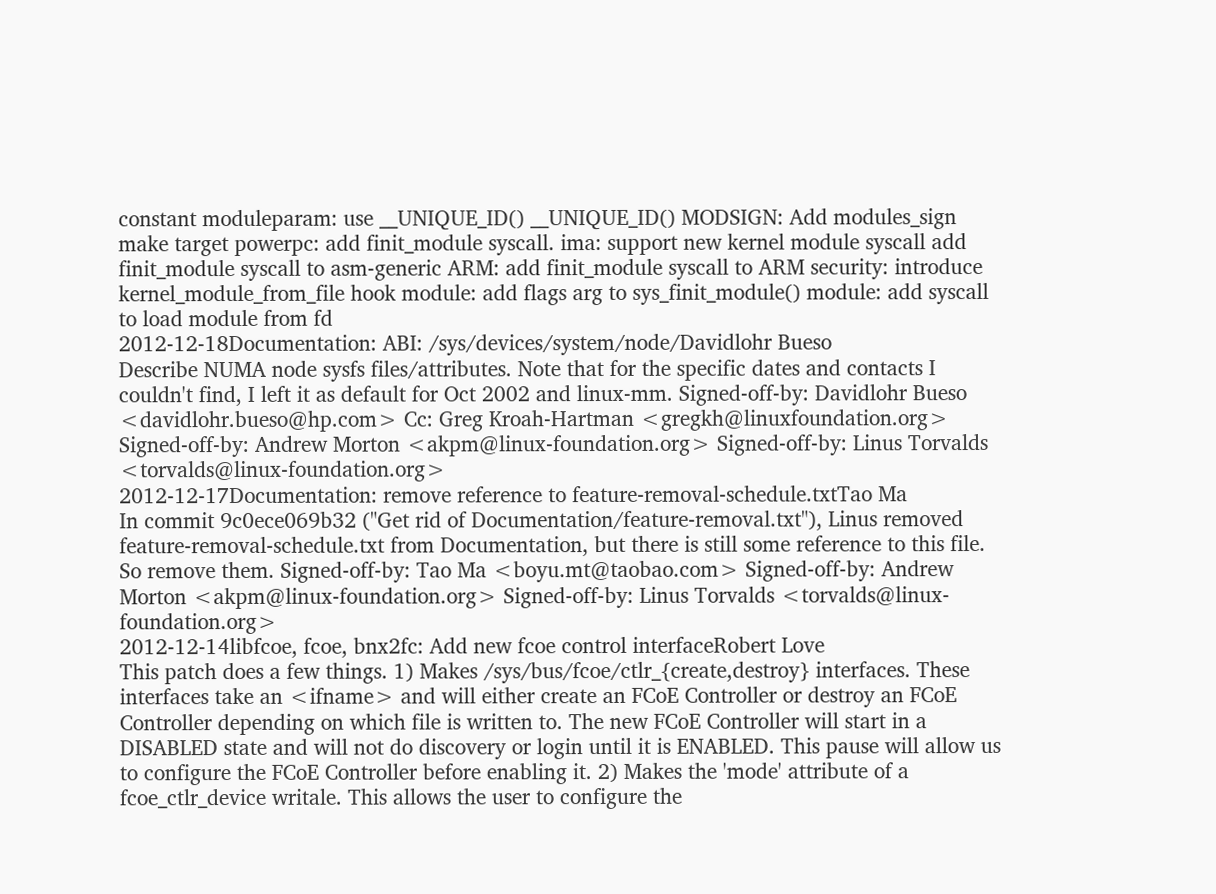constant moduleparam: use __UNIQUE_ID() __UNIQUE_ID() MODSIGN: Add modules_sign make target powerpc: add finit_module syscall. ima: support new kernel module syscall add finit_module syscall to asm-generic ARM: add finit_module syscall to ARM security: introduce kernel_module_from_file hook module: add flags arg to sys_finit_module() module: add syscall to load module from fd
2012-12-18Documentation: ABI: /sys/devices/system/node/Davidlohr Bueso
Describe NUMA node sysfs files/attributes. Note that for the specific dates and contacts I couldn't find, I left it as default for Oct 2002 and linux-mm. Signed-off-by: Davidlohr Bueso <davidlohr.bueso@hp.com> Cc: Greg Kroah-Hartman <gregkh@linuxfoundation.org> Signed-off-by: Andrew Morton <akpm@linux-foundation.org> Signed-off-by: Linus Torvalds <torvalds@linux-foundation.org>
2012-12-17Documentation: remove reference to feature-removal-schedule.txtTao Ma
In commit 9c0ece069b32 ("Get rid of Documentation/feature-removal.txt"), Linus removed feature-removal-schedule.txt from Documentation, but there is still some reference to this file. So remove them. Signed-off-by: Tao Ma <boyu.mt@taobao.com> Signed-off-by: Andrew Morton <akpm@linux-foundation.org> Signed-off-by: Linus Torvalds <torvalds@linux-foundation.org>
2012-12-14libfcoe, fcoe, bnx2fc: Add new fcoe control interfaceRobert Love
This patch does a few things. 1) Makes /sys/bus/fcoe/ctlr_{create,destroy} interfaces. These interfaces take an <ifname> and will either create an FCoE Controller or destroy an FCoE Controller depending on which file is written to. The new FCoE Controller will start in a DISABLED state and will not do discovery or login until it is ENABLED. This pause will allow us to configure the FCoE Controller before enabling it. 2) Makes the 'mode' attribute of a fcoe_ctlr_device writale. This allows the user to configure the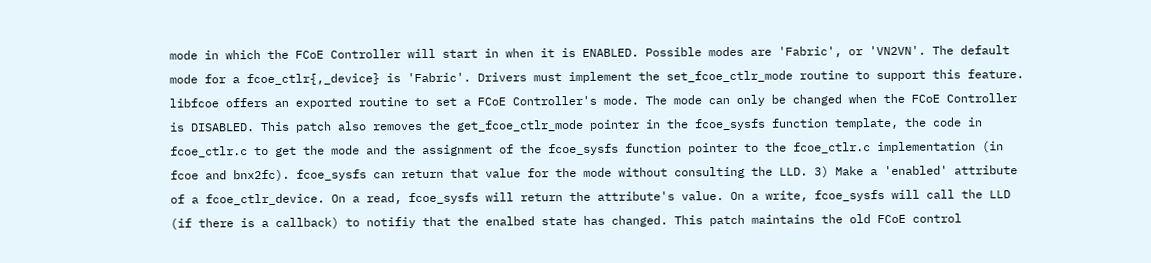mode in which the FCoE Controller will start in when it is ENABLED. Possible modes are 'Fabric', or 'VN2VN'. The default mode for a fcoe_ctlr{,_device} is 'Fabric'. Drivers must implement the set_fcoe_ctlr_mode routine to support this feature. libfcoe offers an exported routine to set a FCoE Controller's mode. The mode can only be changed when the FCoE Controller is DISABLED. This patch also removes the get_fcoe_ctlr_mode pointer in the fcoe_sysfs function template, the code in fcoe_ctlr.c to get the mode and the assignment of the fcoe_sysfs function pointer to the fcoe_ctlr.c implementation (in fcoe and bnx2fc). fcoe_sysfs can return that value for the mode without consulting the LLD. 3) Make a 'enabled' attribute of a fcoe_ctlr_device. On a read, fcoe_sysfs will return the attribute's value. On a write, fcoe_sysfs will call the LLD (if there is a callback) to notifiy that the enalbed state has changed. This patch maintains the old FCoE control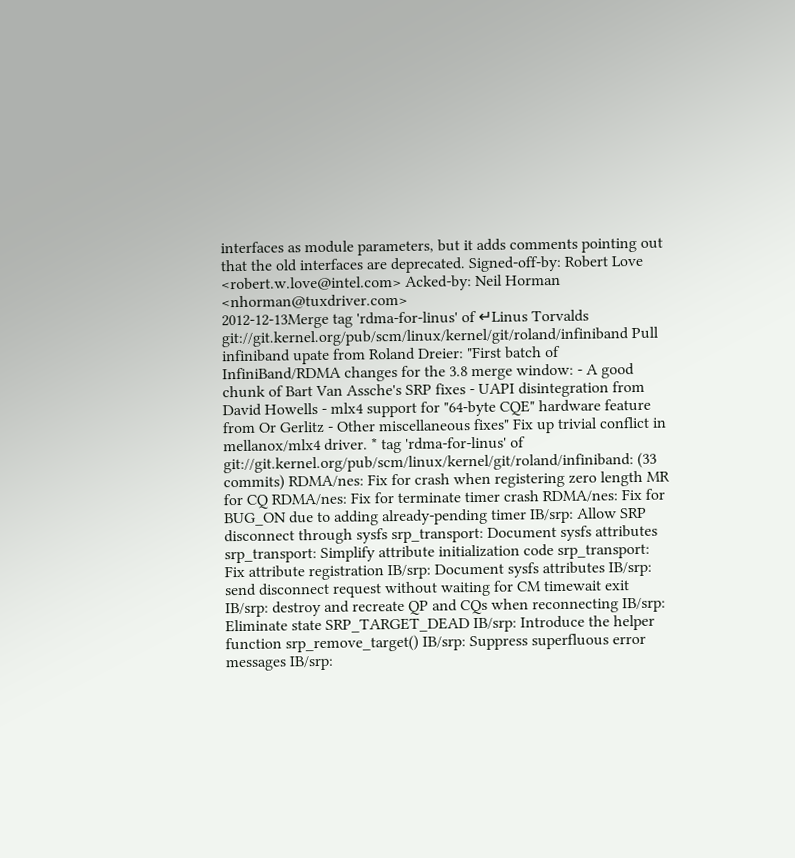interfaces as module parameters, but it adds comments pointing out that the old interfaces are deprecated. Signed-off-by: Robert Love <robert.w.love@intel.com> Acked-by: Neil Horman <nhorman@tuxdriver.com>
2012-12-13Merge tag 'rdma-for-linus' of ↵Linus Torvalds
git://git.kernel.org/pub/scm/linux/kernel/git/roland/infiniband Pull infiniband upate from Roland Dreier: "First batch of InfiniBand/RDMA changes for the 3.8 merge window: - A good chunk of Bart Van Assche's SRP fixes - UAPI disintegration from David Howells - mlx4 support for "64-byte CQE" hardware feature from Or Gerlitz - Other miscellaneous fixes" Fix up trivial conflict in mellanox/mlx4 driver. * tag 'rdma-for-linus' of git://git.kernel.org/pub/scm/linux/kernel/git/roland/infiniband: (33 commits) RDMA/nes: Fix for crash when registering zero length MR for CQ RDMA/nes: Fix for terminate timer crash RDMA/nes: Fix for BUG_ON due to adding already-pending timer IB/srp: Allow SRP disconnect through sysfs srp_transport: Document sysfs attributes srp_transport: Simplify attribute initialization code srp_transport: Fix attribute registration IB/srp: Document sysfs attributes IB/srp: send disconnect request without waiting for CM timewait exit IB/srp: destroy and recreate QP and CQs when reconnecting IB/srp: Eliminate state SRP_TARGET_DEAD IB/srp: Introduce the helper function srp_remove_target() IB/srp: Suppress superfluous error messages IB/srp: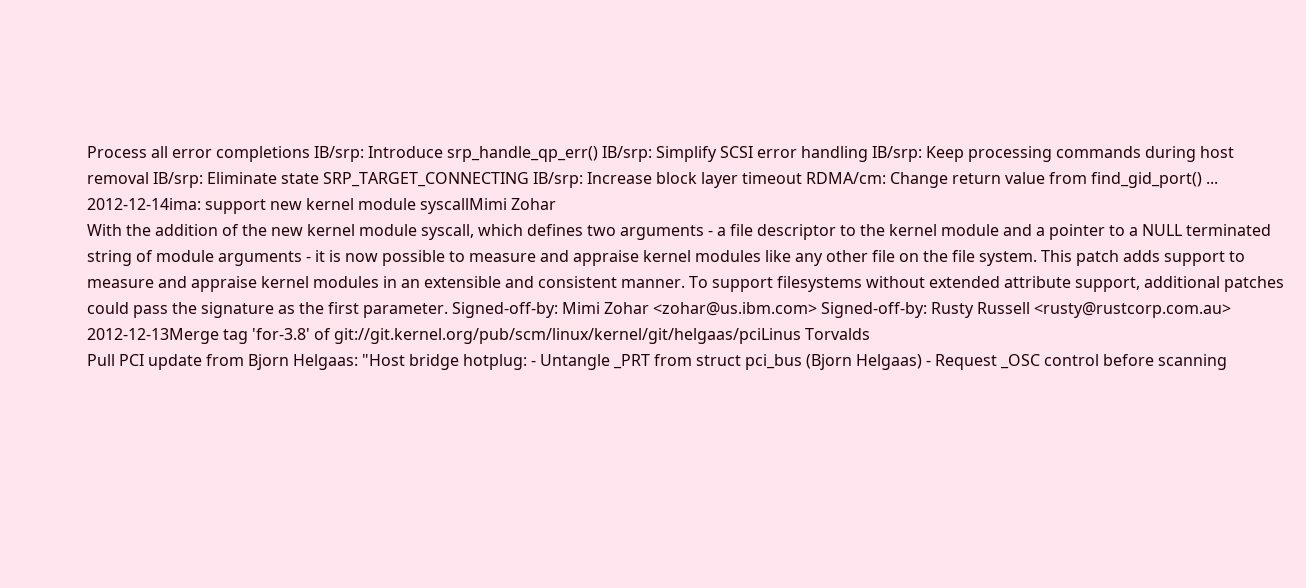Process all error completions IB/srp: Introduce srp_handle_qp_err() IB/srp: Simplify SCSI error handling IB/srp: Keep processing commands during host removal IB/srp: Eliminate state SRP_TARGET_CONNECTING IB/srp: Increase block layer timeout RDMA/cm: Change return value from find_gid_port() ...
2012-12-14ima: support new kernel module syscallMimi Zohar
With the addition of the new kernel module syscall, which defines two arguments - a file descriptor to the kernel module and a pointer to a NULL terminated string of module arguments - it is now possible to measure and appraise kernel modules like any other file on the file system. This patch adds support to measure and appraise kernel modules in an extensible and consistent manner. To support filesystems without extended attribute support, additional patches could pass the signature as the first parameter. Signed-off-by: Mimi Zohar <zohar@us.ibm.com> Signed-off-by: Rusty Russell <rusty@rustcorp.com.au>
2012-12-13Merge tag 'for-3.8' of git://git.kernel.org/pub/scm/linux/kernel/git/helgaas/pciLinus Torvalds
Pull PCI update from Bjorn Helgaas: "Host bridge hotplug: - Untangle _PRT from struct pci_bus (Bjorn Helgaas) - Request _OSC control before scanning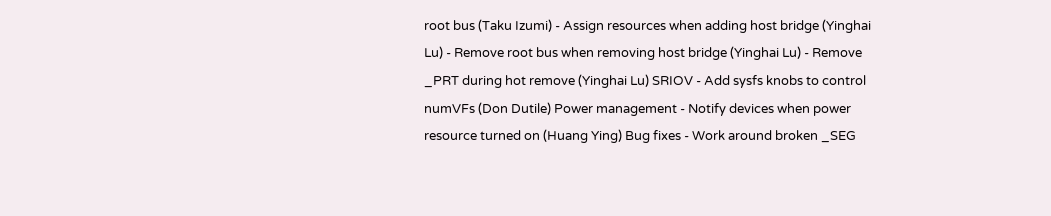root bus (Taku Izumi) - Assign resources when adding host bridge (Yinghai Lu) - Remove root bus when removing host bridge (Yinghai Lu) - Remove _PRT during hot remove (Yinghai Lu) SRIOV - Add sysfs knobs to control numVFs (Don Dutile) Power management - Notify devices when power resource turned on (Huang Ying) Bug fixes - Work around broken _SEG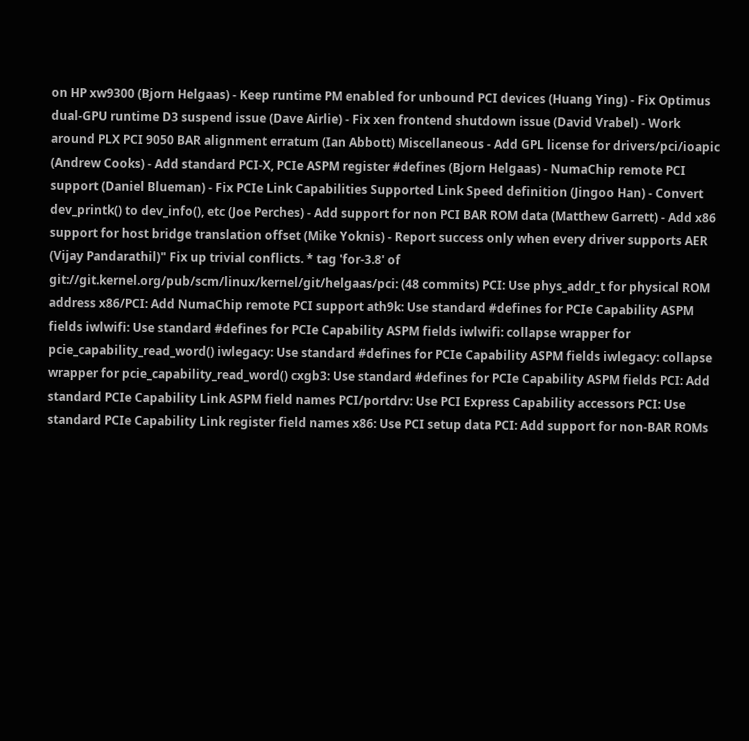on HP xw9300 (Bjorn Helgaas) - Keep runtime PM enabled for unbound PCI devices (Huang Ying) - Fix Optimus dual-GPU runtime D3 suspend issue (Dave Airlie) - Fix xen frontend shutdown issue (David Vrabel) - Work around PLX PCI 9050 BAR alignment erratum (Ian Abbott) Miscellaneous - Add GPL license for drivers/pci/ioapic (Andrew Cooks) - Add standard PCI-X, PCIe ASPM register #defines (Bjorn Helgaas) - NumaChip remote PCI support (Daniel Blueman) - Fix PCIe Link Capabilities Supported Link Speed definition (Jingoo Han) - Convert dev_printk() to dev_info(), etc (Joe Perches) - Add support for non PCI BAR ROM data (Matthew Garrett) - Add x86 support for host bridge translation offset (Mike Yoknis) - Report success only when every driver supports AER (Vijay Pandarathil)" Fix up trivial conflicts. * tag 'for-3.8' of git://git.kernel.org/pub/scm/linux/kernel/git/helgaas/pci: (48 commits) PCI: Use phys_addr_t for physical ROM address x86/PCI: Add NumaChip remote PCI support ath9k: Use standard #defines for PCIe Capability ASPM fields iwlwifi: Use standard #defines for PCIe Capability ASPM fields iwlwifi: collapse wrapper for pcie_capability_read_word() iwlegacy: Use standard #defines for PCIe Capability ASPM fields iwlegacy: collapse wrapper for pcie_capability_read_word() cxgb3: Use standard #defines for PCIe Capability ASPM fields PCI: Add standard PCIe Capability Link ASPM field names PCI/portdrv: Use PCI Express Capability accessors PCI: Use standard PCIe Capability Link register field names x86: Use PCI setup data PCI: Add support for non-BAR ROMs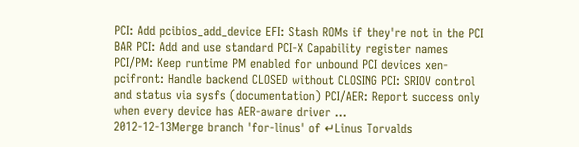PCI: Add pcibios_add_device EFI: Stash ROMs if they're not in the PCI BAR PCI: Add and use standard PCI-X Capability register names PCI/PM: Keep runtime PM enabled for unbound PCI devices xen-pcifront: Handle backend CLOSED without CLOSING PCI: SRIOV control and status via sysfs (documentation) PCI/AER: Report success only when every device has AER-aware driver ...
2012-12-13Merge branch 'for-linus' of ↵Linus Torvalds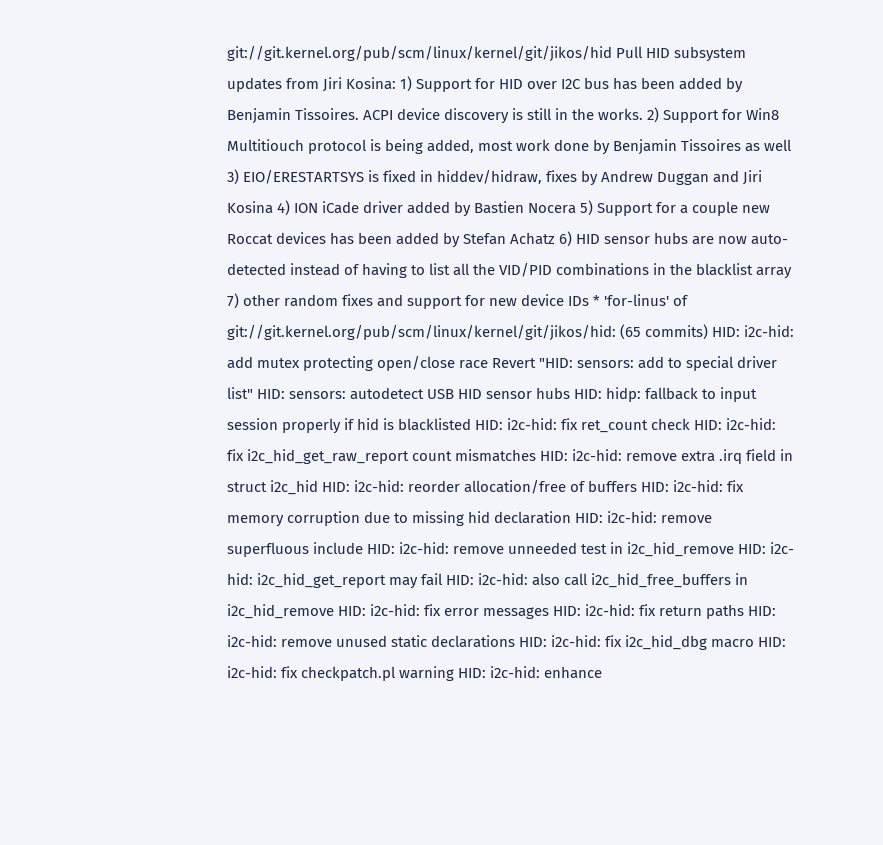git://git.kernel.org/pub/scm/linux/kernel/git/jikos/hid Pull HID subsystem updates from Jiri Kosina: 1) Support for HID over I2C bus has been added by Benjamin Tissoires. ACPI device discovery is still in the works. 2) Support for Win8 Multitiouch protocol is being added, most work done by Benjamin Tissoires as well 3) EIO/ERESTARTSYS is fixed in hiddev/hidraw, fixes by Andrew Duggan and Jiri Kosina 4) ION iCade driver added by Bastien Nocera 5) Support for a couple new Roccat devices has been added by Stefan Achatz 6) HID sensor hubs are now auto-detected instead of having to list all the VID/PID combinations in the blacklist array 7) other random fixes and support for new device IDs * 'for-linus' of git://git.kernel.org/pub/scm/linux/kernel/git/jikos/hid: (65 commits) HID: i2c-hid: add mutex protecting open/close race Revert "HID: sensors: add to special driver list" HID: sensors: autodetect USB HID sensor hubs HID: hidp: fallback to input session properly if hid is blacklisted HID: i2c-hid: fix ret_count check HID: i2c-hid: fix i2c_hid_get_raw_report count mismatches HID: i2c-hid: remove extra .irq field in struct i2c_hid HID: i2c-hid: reorder allocation/free of buffers HID: i2c-hid: fix memory corruption due to missing hid declaration HID: i2c-hid: remove superfluous include HID: i2c-hid: remove unneeded test in i2c_hid_remove HID: i2c-hid: i2c_hid_get_report may fail HID: i2c-hid: also call i2c_hid_free_buffers in i2c_hid_remove HID: i2c-hid: fix error messages HID: i2c-hid: fix return paths HID: i2c-hid: remove unused static declarations HID: i2c-hid: fix i2c_hid_dbg macro HID: i2c-hid: fix checkpatch.pl warning HID: i2c-hid: enhance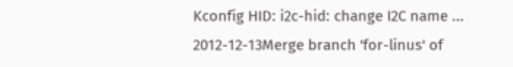Kconfig HID: i2c-hid: change I2C name ...
2012-12-13Merge branch 'for-linus' of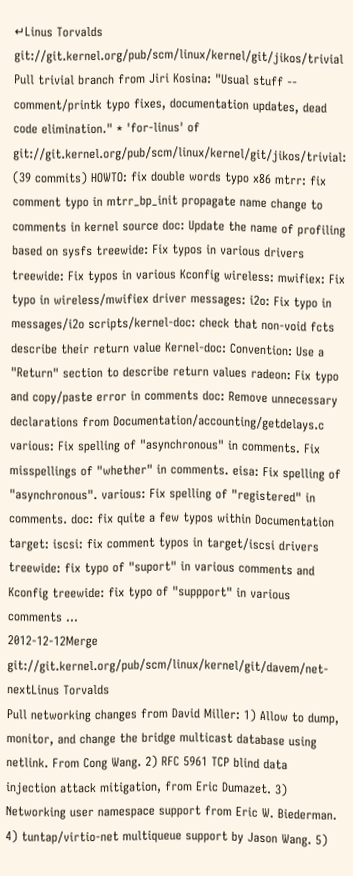↵Linus Torvalds
git://git.kernel.org/pub/scm/linux/kernel/git/jikos/trivial Pull trivial branch from Jiri Kosina: "Usual stuff -- comment/printk typo fixes, documentation updates, dead code elimination." * 'for-linus' of git://git.kernel.org/pub/scm/linux/kernel/git/jikos/trivial: (39 commits) HOWTO: fix double words typo x86 mtrr: fix comment typo in mtrr_bp_init propagate name change to comments in kernel source doc: Update the name of profiling based on sysfs treewide: Fix typos in various drivers treewide: Fix typos in various Kconfig wireless: mwifiex: Fix typo in wireless/mwifiex driver messages: i2o: Fix typo in messages/i2o scripts/kernel-doc: check that non-void fcts describe their return value Kernel-doc: Convention: Use a "Return" section to describe return values radeon: Fix typo and copy/paste error in comments doc: Remove unnecessary declarations from Documentation/accounting/getdelays.c various: Fix spelling of "asynchronous" in comments. Fix misspellings of "whether" in comments. eisa: Fix spelling of "asynchronous". various: Fix spelling of "registered" in comments. doc: fix quite a few typos within Documentation target: iscsi: fix comment typos in target/iscsi drivers treewide: fix typo of "suport" in various comments and Kconfig treewide: fix typo of "suppport" in various comments ...
2012-12-12Merge git://git.kernel.org/pub/scm/linux/kernel/git/davem/net-nextLinus Torvalds
Pull networking changes from David Miller: 1) Allow to dump, monitor, and change the bridge multicast database using netlink. From Cong Wang. 2) RFC 5961 TCP blind data injection attack mitigation, from Eric Dumazet. 3) Networking user namespace support from Eric W. Biederman. 4) tuntap/virtio-net multiqueue support by Jason Wang. 5)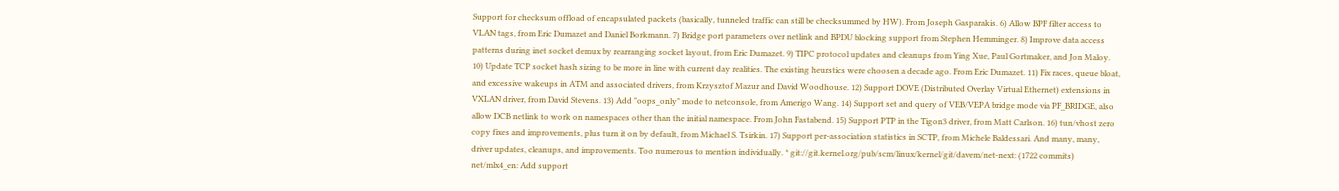Support for checksum offload of encapsulated packets (basically, tunneled traffic can still be checksummed by HW). From Joseph Gasparakis. 6) Allow BPF filter access to VLAN tags, from Eric Dumazet and Daniel Borkmann. 7) Bridge port parameters over netlink and BPDU blocking support from Stephen Hemminger. 8) Improve data access patterns during inet socket demux by rearranging socket layout, from Eric Dumazet. 9) TIPC protocol updates and cleanups from Ying Xue, Paul Gortmaker, and Jon Maloy. 10) Update TCP socket hash sizing to be more in line with current day realities. The existing heurstics were choosen a decade ago. From Eric Dumazet. 11) Fix races, queue bloat, and excessive wakeups in ATM and associated drivers, from Krzysztof Mazur and David Woodhouse. 12) Support DOVE (Distributed Overlay Virtual Ethernet) extensions in VXLAN driver, from David Stevens. 13) Add "oops_only" mode to netconsole, from Amerigo Wang. 14) Support set and query of VEB/VEPA bridge mode via PF_BRIDGE, also allow DCB netlink to work on namespaces other than the initial namespace. From John Fastabend. 15) Support PTP in the Tigon3 driver, from Matt Carlson. 16) tun/vhost zero copy fixes and improvements, plus turn it on by default, from Michael S. Tsirkin. 17) Support per-association statistics in SCTP, from Michele Baldessari. And many, many, driver updates, cleanups, and improvements. Too numerous to mention individually. * git://git.kernel.org/pub/scm/linux/kernel/git/davem/net-next: (1722 commits) net/mlx4_en: Add support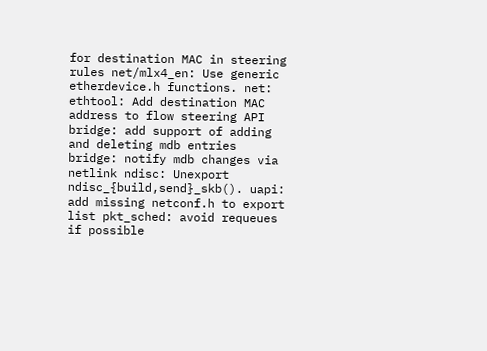for destination MAC in steering rules net/mlx4_en: Use generic etherdevice.h functions. net: ethtool: Add destination MAC address to flow steering API bridge: add support of adding and deleting mdb entries bridge: notify mdb changes via netlink ndisc: Unexport ndisc_{build,send}_skb(). uapi: add missing netconf.h to export list pkt_sched: avoid requeues if possible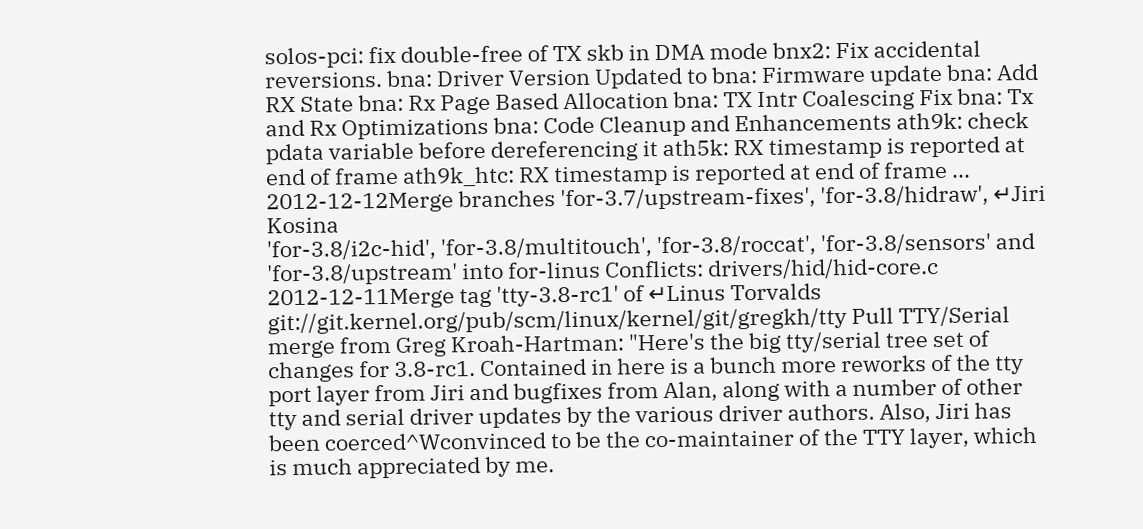solos-pci: fix double-free of TX skb in DMA mode bnx2: Fix accidental reversions. bna: Driver Version Updated to bna: Firmware update bna: Add RX State bna: Rx Page Based Allocation bna: TX Intr Coalescing Fix bna: Tx and Rx Optimizations bna: Code Cleanup and Enhancements ath9k: check pdata variable before dereferencing it ath5k: RX timestamp is reported at end of frame ath9k_htc: RX timestamp is reported at end of frame ...
2012-12-12Merge branches 'for-3.7/upstream-fixes', 'for-3.8/hidraw', ↵Jiri Kosina
'for-3.8/i2c-hid', 'for-3.8/multitouch', 'for-3.8/roccat', 'for-3.8/sensors' and 'for-3.8/upstream' into for-linus Conflicts: drivers/hid/hid-core.c
2012-12-11Merge tag 'tty-3.8-rc1' of ↵Linus Torvalds
git://git.kernel.org/pub/scm/linux/kernel/git/gregkh/tty Pull TTY/Serial merge from Greg Kroah-Hartman: "Here's the big tty/serial tree set of changes for 3.8-rc1. Contained in here is a bunch more reworks of the tty port layer from Jiri and bugfixes from Alan, along with a number of other tty and serial driver updates by the various driver authors. Also, Jiri has been coerced^Wconvinced to be the co-maintainer of the TTY layer, which is much appreciated by me.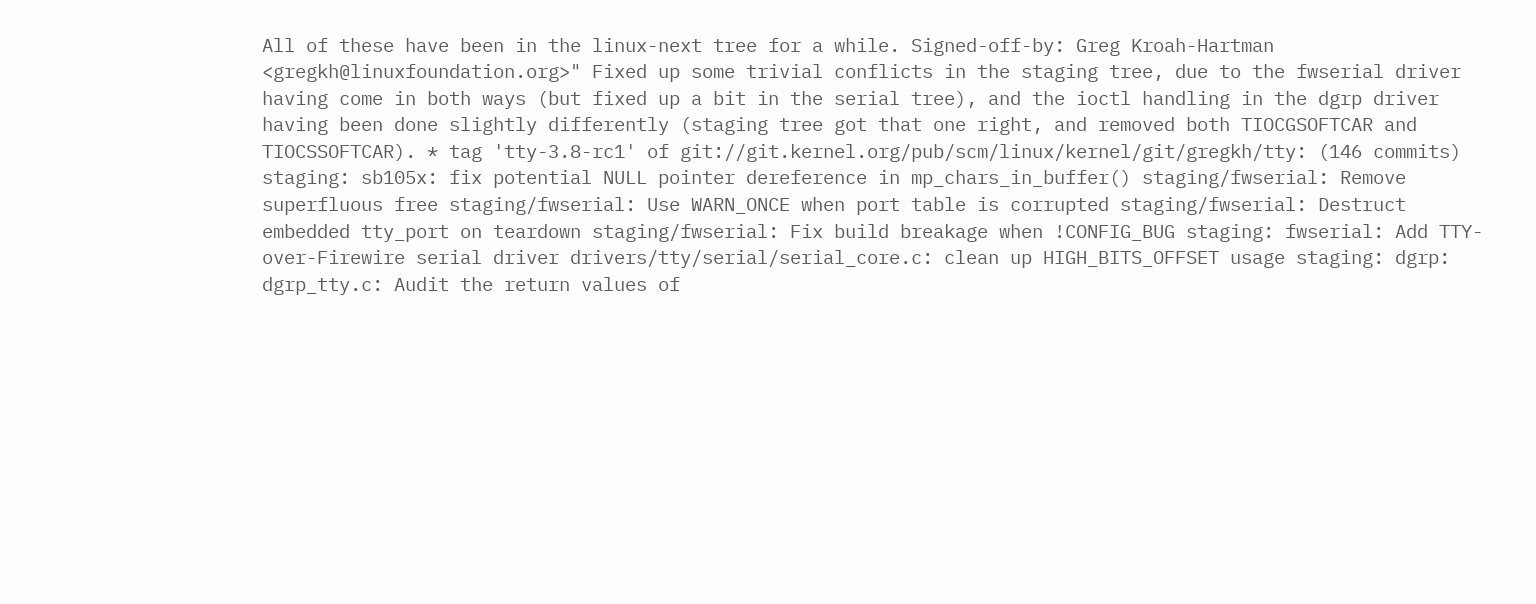All of these have been in the linux-next tree for a while. Signed-off-by: Greg Kroah-Hartman <gregkh@linuxfoundation.org>" Fixed up some trivial conflicts in the staging tree, due to the fwserial driver having come in both ways (but fixed up a bit in the serial tree), and the ioctl handling in the dgrp driver having been done slightly differently (staging tree got that one right, and removed both TIOCGSOFTCAR and TIOCSSOFTCAR). * tag 'tty-3.8-rc1' of git://git.kernel.org/pub/scm/linux/kernel/git/gregkh/tty: (146 commits) staging: sb105x: fix potential NULL pointer dereference in mp_chars_in_buffer() staging/fwserial: Remove superfluous free staging/fwserial: Use WARN_ONCE when port table is corrupted staging/fwserial: Destruct embedded tty_port on teardown staging/fwserial: Fix build breakage when !CONFIG_BUG staging: fwserial: Add TTY-over-Firewire serial driver drivers/tty/serial/serial_core.c: clean up HIGH_BITS_OFFSET usage staging: dgrp: dgrp_tty.c: Audit the return values of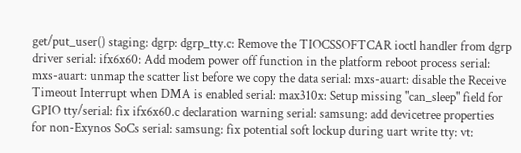get/put_user() staging: dgrp: dgrp_tty.c: Remove the TIOCSSOFTCAR ioctl handler from dgrp driver serial: ifx6x60: Add modem power off function in the platform reboot process serial: mxs-auart: unmap the scatter list before we copy the data serial: mxs-auart: disable the Receive Timeout Interrupt when DMA is enabled serial: max310x: Setup missing "can_sleep" field for GPIO tty/serial: fix ifx6x60.c declaration warning serial: samsung: add devicetree properties for non-Exynos SoCs serial: samsung: fix potential soft lockup during uart write tty: vt: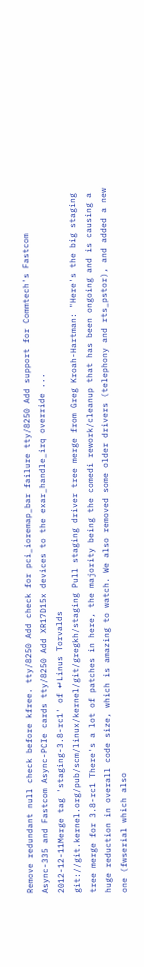Remove redundant null check before kfree. tty/8250 Add check for pci_ioremap_bar failure tty/8250 Add support for Commtech's Fastcom Async-335 and Fastcom Async-PCIe cards tty/8250 Add XR17D15x devices to the exar_handle_irq override ...
2012-12-11Merge tag 'staging-3.8-rc1' of ↵Linus Torvalds
git://git.kernel.org/pub/scm/linux/kernel/git/gregkh/staging Pull staging driver tree merge from Greg Kroah-Hartman: "Here's the big staging tree merge for 3.8-rc1 There's a lot of patches in here, the majority being the comedi rework/cleanup that has been ongoing and is causing a huge reduction in overall code size, which is amazing to watch. We also removed some older drivers (telephony and rts_pstor), and added a new one (fwserial which also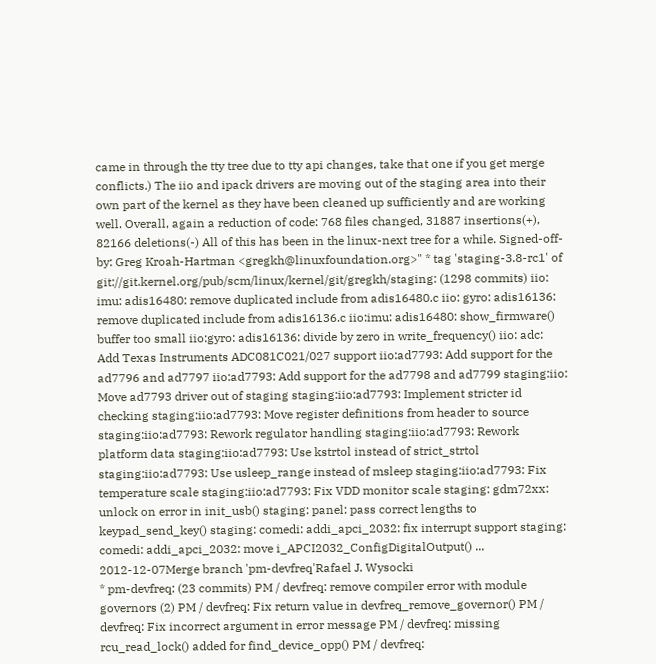came in through the tty tree due to tty api changes, take that one if you get merge conflicts.) The iio and ipack drivers are moving out of the staging area into their own part of the kernel as they have been cleaned up sufficiently and are working well. Overall, again a reduction of code: 768 files changed, 31887 insertions(+), 82166 deletions(-) All of this has been in the linux-next tree for a while. Signed-off-by: Greg Kroah-Hartman <gregkh@linuxfoundation.org>" * tag 'staging-3.8-rc1' of git://git.kernel.org/pub/scm/linux/kernel/git/gregkh/staging: (1298 commits) iio: imu: adis16480: remove duplicated include from adis16480.c iio: gyro: adis16136: remove duplicated include from adis16136.c iio:imu: adis16480: show_firmware() buffer too small iio:gyro: adis16136: divide by zero in write_frequency() iio: adc: Add Texas Instruments ADC081C021/027 support iio:ad7793: Add support for the ad7796 and ad7797 iio:ad7793: Add support for the ad7798 and ad7799 staging:iio: Move ad7793 driver out of staging staging:iio:ad7793: Implement stricter id checking staging:iio:ad7793: Move register definitions from header to source staging:iio:ad7793: Rework regulator handling staging:iio:ad7793: Rework platform data staging:iio:ad7793: Use kstrtol instead of strict_strtol staging:iio:ad7793: Use usleep_range instead of msleep staging:iio:ad7793: Fix temperature scale staging:iio:ad7793: Fix VDD monitor scale staging: gdm72xx: unlock on error in init_usb() staging: panel: pass correct lengths to keypad_send_key() staging: comedi: addi_apci_2032: fix interrupt support staging: comedi: addi_apci_2032: move i_APCI2032_ConfigDigitalOutput() ...
2012-12-07Merge branch 'pm-devfreq'Rafael J. Wysocki
* pm-devfreq: (23 commits) PM / devfreq: remove compiler error with module governors (2) PM / devfreq: Fix return value in devfreq_remove_governor() PM / devfreq: Fix incorrect argument in error message PM / devfreq: missing rcu_read_lock() added for find_device_opp() PM / devfreq: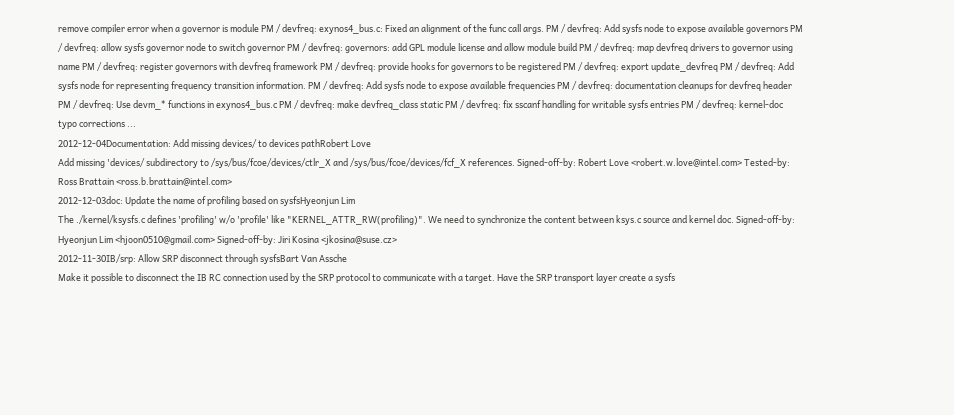remove compiler error when a governor is module PM / devfreq: exynos4_bus.c: Fixed an alignment of the func call args. PM / devfreq: Add sysfs node to expose available governors PM / devfreq: allow sysfs governor node to switch governor PM / devfreq: governors: add GPL module license and allow module build PM / devfreq: map devfreq drivers to governor using name PM / devfreq: register governors with devfreq framework PM / devfreq: provide hooks for governors to be registered PM / devfreq: export update_devfreq PM / devfreq: Add sysfs node for representing frequency transition information. PM / devfreq: Add sysfs node to expose available frequencies PM / devfreq: documentation cleanups for devfreq header PM / devfreq: Use devm_* functions in exynos4_bus.c PM / devfreq: make devfreq_class static PM / devfreq: fix sscanf handling for writable sysfs entries PM / devfreq: kernel-doc typo corrections ...
2012-12-04Documentation: Add missing devices/ to devices pathRobert Love
Add missing 'devices/ subdirectory to /sys/bus/fcoe/devices/ctlr_X and /sys/bus/fcoe/devices/fcf_X references. Signed-off-by: Robert Love <robert.w.love@intel.com> Tested-by: Ross Brattain <ross.b.brattain@intel.com>
2012-12-03doc: Update the name of profiling based on sysfsHyeonjun Lim
The ./kernel/ksysfs.c defines 'profiling' w/o 'profile' like "KERNEL_ATTR_RW(profiling)". We need to synchronize the content between ksys.c source and kernel doc. Signed-off-by: Hyeonjun Lim <hjoon0510@gmail.com> Signed-off-by: Jiri Kosina <jkosina@suse.cz>
2012-11-30IB/srp: Allow SRP disconnect through sysfsBart Van Assche
Make it possible to disconnect the IB RC connection used by the SRP protocol to communicate with a target. Have the SRP transport layer create a sysfs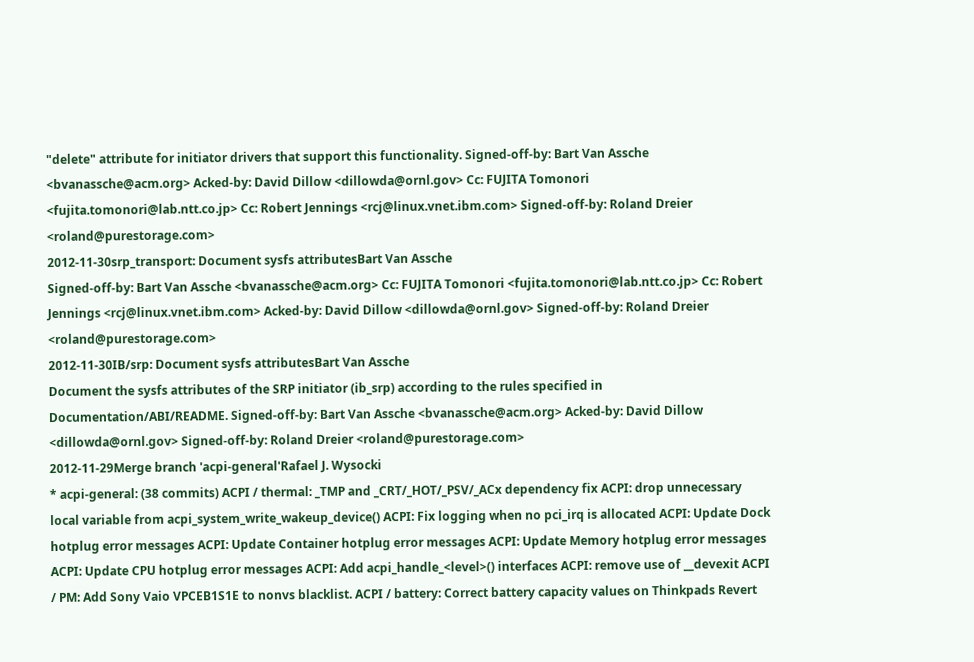"delete" attribute for initiator drivers that support this functionality. Signed-off-by: Bart Van Assche <bvanassche@acm.org> Acked-by: David Dillow <dillowda@ornl.gov> Cc: FUJITA Tomonori <fujita.tomonori@lab.ntt.co.jp> Cc: Robert Jennings <rcj@linux.vnet.ibm.com> Signed-off-by: Roland Dreier <roland@purestorage.com>
2012-11-30srp_transport: Document sysfs attributesBart Van Assche
Signed-off-by: Bart Van Assche <bvanassche@acm.org> Cc: FUJITA Tomonori <fujita.tomonori@lab.ntt.co.jp> Cc: Robert Jennings <rcj@linux.vnet.ibm.com> Acked-by: David Dillow <dillowda@ornl.gov> Signed-off-by: Roland Dreier <roland@purestorage.com>
2012-11-30IB/srp: Document sysfs attributesBart Van Assche
Document the sysfs attributes of the SRP initiator (ib_srp) according to the rules specified in Documentation/ABI/README. Signed-off-by: Bart Van Assche <bvanassche@acm.org> Acked-by: David Dillow <dillowda@ornl.gov> Signed-off-by: Roland Dreier <roland@purestorage.com>
2012-11-29Merge branch 'acpi-general'Rafael J. Wysocki
* acpi-general: (38 commits) ACPI / thermal: _TMP and _CRT/_HOT/_PSV/_ACx dependency fix ACPI: drop unnecessary local variable from acpi_system_write_wakeup_device() ACPI: Fix logging when no pci_irq is allocated ACPI: Update Dock hotplug error messages ACPI: Update Container hotplug error messages ACPI: Update Memory hotplug error messages ACPI: Update CPU hotplug error messages ACPI: Add acpi_handle_<level>() interfaces ACPI: remove use of __devexit ACPI / PM: Add Sony Vaio VPCEB1S1E to nonvs blacklist. ACPI / battery: Correct battery capacity values on Thinkpads Revert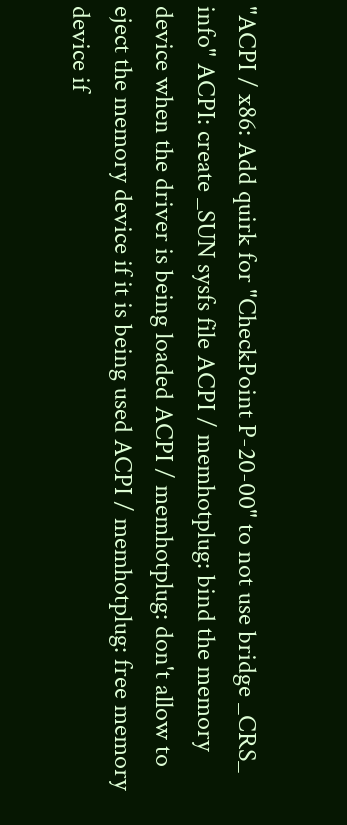"ACPI / x86: Add quirk for "CheckPoint P-20-00" to not use bridge _CRS_ info" ACPI: create _SUN sysfs file ACPI / memhotplug: bind the memory device when the driver is being loaded ACPI / memhotplug: don't allow to eject the memory device if it is being used ACPI / memhotplug: free memory device if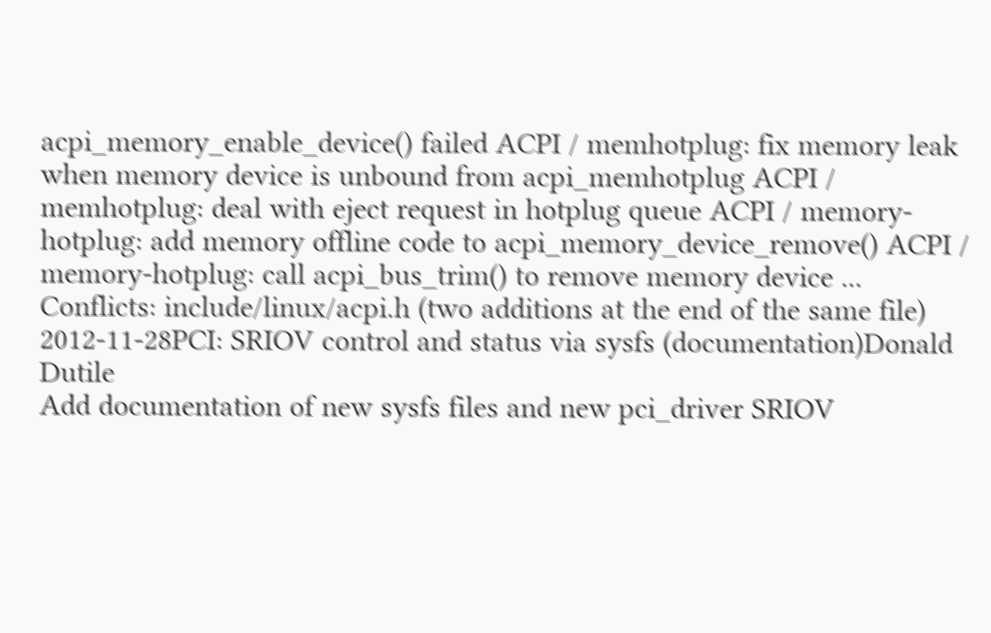acpi_memory_enable_device() failed ACPI / memhotplug: fix memory leak when memory device is unbound from acpi_memhotplug ACPI / memhotplug: deal with eject request in hotplug queue ACPI / memory-hotplug: add memory offline code to acpi_memory_device_remove() ACPI / memory-hotplug: call acpi_bus_trim() to remove memory device ... Conflicts: include/linux/acpi.h (two additions at the end of the same file)
2012-11-28PCI: SRIOV control and status via sysfs (documentation)Donald Dutile
Add documentation of new sysfs files and new pci_driver SRIOV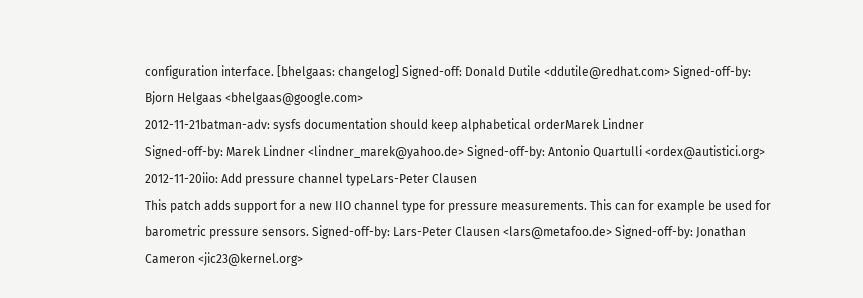configuration interface. [bhelgaas: changelog] Signed-off: Donald Dutile <ddutile@redhat.com> Signed-off-by: Bjorn Helgaas <bhelgaas@google.com>
2012-11-21batman-adv: sysfs documentation should keep alphabetical orderMarek Lindner
Signed-off-by: Marek Lindner <lindner_marek@yahoo.de> Signed-off-by: Antonio Quartulli <ordex@autistici.org>
2012-11-20iio: Add pressure channel typeLars-Peter Clausen
This patch adds support for a new IIO channel type for pressure measurements. This can for example be used for barometric pressure sensors. Signed-off-by: Lars-Peter Clausen <lars@metafoo.de> Signed-off-by: Jonathan Cameron <jic23@kernel.org>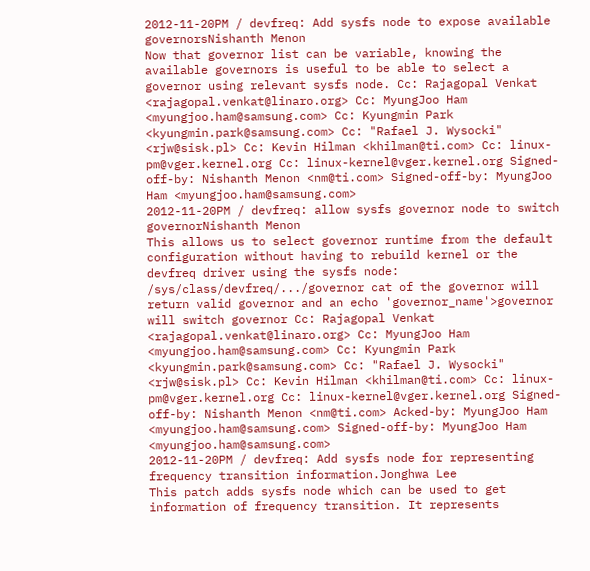2012-11-20PM / devfreq: Add sysfs node to expose available governorsNishanth Menon
Now that governor list can be variable, knowing the available governors is useful to be able to select a governor using relevant sysfs node. Cc: Rajagopal Venkat <rajagopal.venkat@linaro.org> Cc: MyungJoo Ham <myungjoo.ham@samsung.com> Cc: Kyungmin Park <kyungmin.park@samsung.com> Cc: "Rafael J. Wysocki" <rjw@sisk.pl> Cc: Kevin Hilman <khilman@ti.com> Cc: linux-pm@vger.kernel.org Cc: linux-kernel@vger.kernel.org Signed-off-by: Nishanth Menon <nm@ti.com> Signed-off-by: MyungJoo Ham <myungjoo.ham@samsung.com>
2012-11-20PM / devfreq: allow sysfs governor node to switch governorNishanth Menon
This allows us to select governor runtime from the default configuration without having to rebuild kernel or the devfreq driver using the sysfs node: /sys/class/devfreq/.../governor cat of the governor will return valid governor and an echo 'governor_name'>governor will switch governor Cc: Rajagopal Venkat <rajagopal.venkat@linaro.org> Cc: MyungJoo Ham <myungjoo.ham@samsung.com> Cc: Kyungmin Park <kyungmin.park@samsung.com> Cc: "Rafael J. Wysocki" <rjw@sisk.pl> Cc: Kevin Hilman <khilman@ti.com> Cc: linux-pm@vger.kernel.org Cc: linux-kernel@vger.kernel.org Signed-off-by: Nishanth Menon <nm@ti.com> Acked-by: MyungJoo Ham <myungjoo.ham@samsung.com> Signed-off-by: MyungJoo Ham <myungjoo.ham@samsung.com>
2012-11-20PM / devfreq: Add sysfs node for representing frequency transition information.Jonghwa Lee
This patch adds sysfs node which can be used to get information of frequency transition. It represents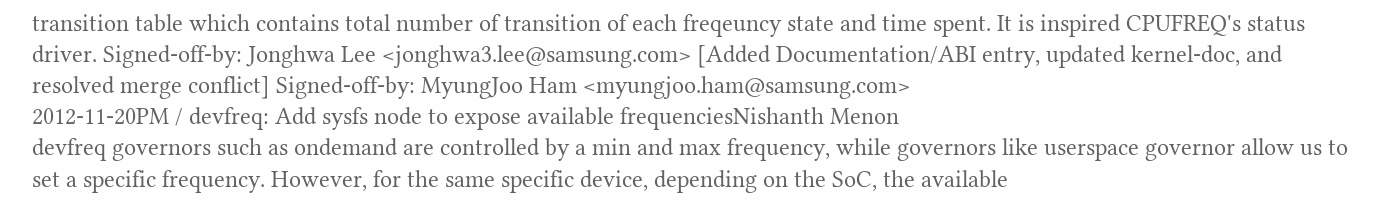transition table which contains total number of transition of each freqeuncy state and time spent. It is inspired CPUFREQ's status driver. Signed-off-by: Jonghwa Lee <jonghwa3.lee@samsung.com> [Added Documentation/ABI entry, updated kernel-doc, and resolved merge conflict] Signed-off-by: MyungJoo Ham <myungjoo.ham@samsung.com>
2012-11-20PM / devfreq: Add sysfs node to expose available frequenciesNishanth Menon
devfreq governors such as ondemand are controlled by a min and max frequency, while governors like userspace governor allow us to set a specific frequency. However, for the same specific device, depending on the SoC, the available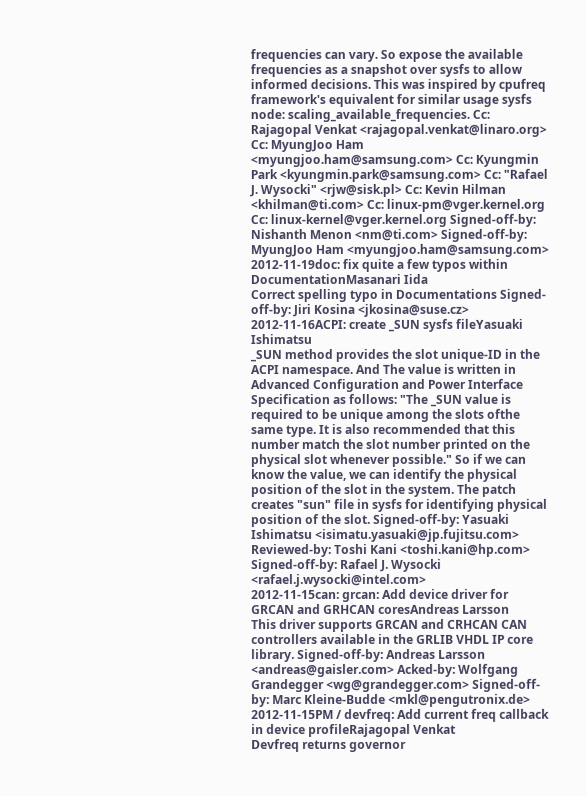frequencies can vary. So expose the available frequencies as a snapshot over sysfs to allow informed decisions. This was inspired by cpufreq framework's equivalent for similar usage sysfs node: scaling_available_frequencies. Cc: Rajagopal Venkat <rajagopal.venkat@linaro.org> Cc: MyungJoo Ham <myungjoo.ham@samsung.com> Cc: Kyungmin Park <kyungmin.park@samsung.com> Cc: "Rafael J. Wysocki" <rjw@sisk.pl> Cc: Kevin Hilman <khilman@ti.com> Cc: linux-pm@vger.kernel.org Cc: linux-kernel@vger.kernel.org Signed-off-by: Nishanth Menon <nm@ti.com> Signed-off-by: MyungJoo Ham <myungjoo.ham@samsung.com>
2012-11-19doc: fix quite a few typos within DocumentationMasanari Iida
Correct spelling typo in Documentations Signed-off-by: Jiri Kosina <jkosina@suse.cz>
2012-11-16ACPI: create _SUN sysfs fileYasuaki Ishimatsu
_SUN method provides the slot unique-ID in the ACPI namespace. And The value is written in Advanced Configuration and Power Interface Specification as follows: "The _SUN value is required to be unique among the slots ofthe same type. It is also recommended that this number match the slot number printed on the physical slot whenever possible." So if we can know the value, we can identify the physical position of the slot in the system. The patch creates "sun" file in sysfs for identifying physical position of the slot. Signed-off-by: Yasuaki Ishimatsu <isimatu.yasuaki@jp.fujitsu.com> Reviewed-by: Toshi Kani <toshi.kani@hp.com> Signed-off-by: Rafael J. Wysocki <rafael.j.wysocki@intel.com>
2012-11-15can: grcan: Add device driver for GRCAN and GRHCAN coresAndreas Larsson
This driver supports GRCAN and CRHCAN CAN controllers available in the GRLIB VHDL IP core library. Signed-off-by: Andreas Larsson <andreas@gaisler.com> Acked-by: Wolfgang Grandegger <wg@grandegger.com> Signed-off-by: Marc Kleine-Budde <mkl@pengutronix.de>
2012-11-15PM / devfreq: Add current freq callback in device profileRajagopal Venkat
Devfreq returns governor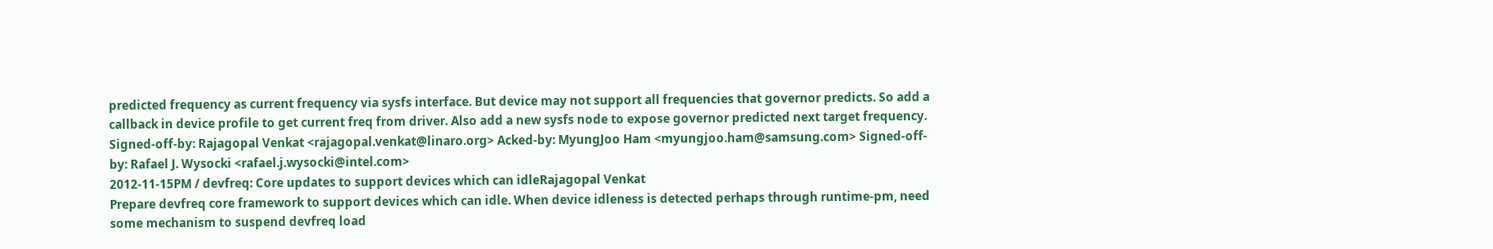predicted frequency as current frequency via sysfs interface. But device may not support all frequencies that governor predicts. So add a callback in device profile to get current freq from driver. Also add a new sysfs node to expose governor predicted next target frequency. Signed-off-by: Rajagopal Venkat <rajagopal.venkat@linaro.org> Acked-by: MyungJoo Ham <myungjoo.ham@samsung.com> Signed-off-by: Rafael J. Wysocki <rafael.j.wysocki@intel.com>
2012-11-15PM / devfreq: Core updates to support devices which can idleRajagopal Venkat
Prepare devfreq core framework to support devices which can idle. When device idleness is detected perhaps through runtime-pm, need some mechanism to suspend devfreq load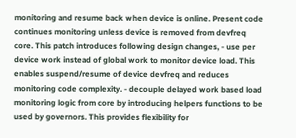monitoring and resume back when device is online. Present code continues monitoring unless device is removed from devfreq core. This patch introduces following design changes, - use per device work instead of global work to monitor device load. This enables suspend/resume of device devfreq and reduces monitoring code complexity. - decouple delayed work based load monitoring logic from core by introducing helpers functions to be used by governors. This provides flexibility for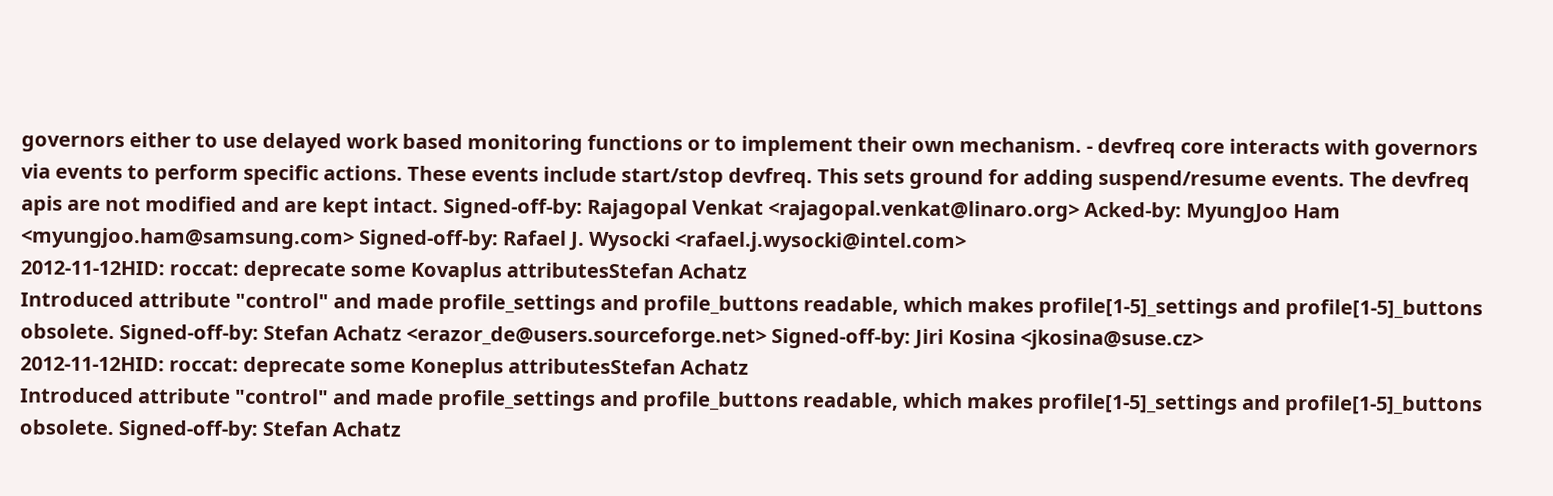governors either to use delayed work based monitoring functions or to implement their own mechanism. - devfreq core interacts with governors via events to perform specific actions. These events include start/stop devfreq. This sets ground for adding suspend/resume events. The devfreq apis are not modified and are kept intact. Signed-off-by: Rajagopal Venkat <rajagopal.venkat@linaro.org> Acked-by: MyungJoo Ham <myungjoo.ham@samsung.com> Signed-off-by: Rafael J. Wysocki <rafael.j.wysocki@intel.com>
2012-11-12HID: roccat: deprecate some Kovaplus attributesStefan Achatz
Introduced attribute "control" and made profile_settings and profile_buttons readable, which makes profile[1-5]_settings and profile[1-5]_buttons obsolete. Signed-off-by: Stefan Achatz <erazor_de@users.sourceforge.net> Signed-off-by: Jiri Kosina <jkosina@suse.cz>
2012-11-12HID: roccat: deprecate some Koneplus attributesStefan Achatz
Introduced attribute "control" and made profile_settings and profile_buttons readable, which makes profile[1-5]_settings and profile[1-5]_buttons obsolete. Signed-off-by: Stefan Achatz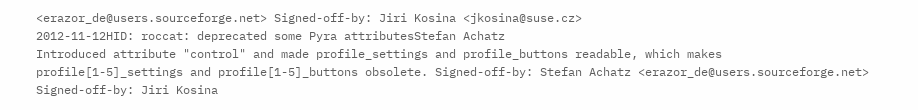<erazor_de@users.sourceforge.net> Signed-off-by: Jiri Kosina <jkosina@suse.cz>
2012-11-12HID: roccat: deprecated some Pyra attributesStefan Achatz
Introduced attribute "control" and made profile_settings and profile_buttons readable, which makes profile[1-5]_settings and profile[1-5]_buttons obsolete. Signed-off-by: Stefan Achatz <erazor_de@users.sourceforge.net> Signed-off-by: Jiri Kosina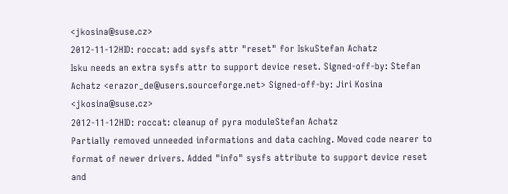<jkosina@suse.cz>
2012-11-12HID: roccat: add sysfs attr "reset" for IskuStefan Achatz
Isku needs an extra sysfs attr to support device reset. Signed-off-by: Stefan Achatz <erazor_de@users.sourceforge.net> Signed-off-by: Jiri Kosina <jkosina@suse.cz>
2012-11-12HID: roccat: cleanup of pyra moduleStefan Achatz
Partially removed unneeded informations and data caching. Moved code nearer to format of newer drivers. Added "info" sysfs attribute to support device reset and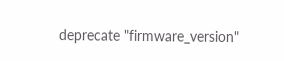deprecate "firmware_version"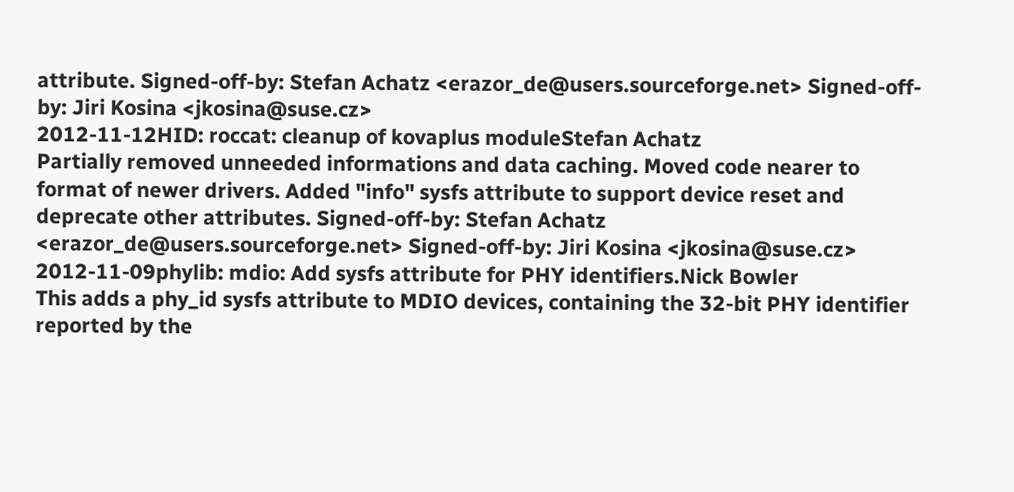attribute. Signed-off-by: Stefan Achatz <erazor_de@users.sourceforge.net> Signed-off-by: Jiri Kosina <jkosina@suse.cz>
2012-11-12HID: roccat: cleanup of kovaplus moduleStefan Achatz
Partially removed unneeded informations and data caching. Moved code nearer to format of newer drivers. Added "info" sysfs attribute to support device reset and deprecate other attributes. Signed-off-by: Stefan Achatz <erazor_de@users.sourceforge.net> Signed-off-by: Jiri Kosina <jkosina@suse.cz>
2012-11-09phylib: mdio: Add sysfs attribute for PHY identifiers.Nick Bowler
This adds a phy_id sysfs attribute to MDIO devices, containing the 32-bit PHY identifier reported by the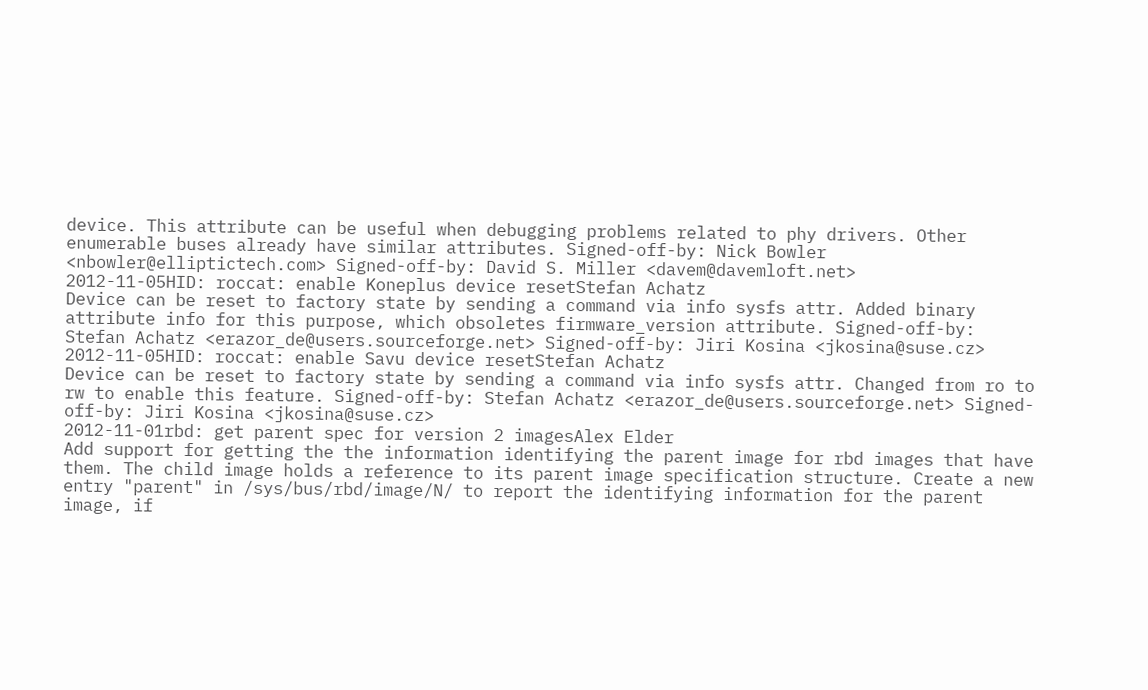device. This attribute can be useful when debugging problems related to phy drivers. Other enumerable buses already have similar attributes. Signed-off-by: Nick Bowler <nbowler@elliptictech.com> Signed-off-by: David S. Miller <davem@davemloft.net>
2012-11-05HID: roccat: enable Koneplus device resetStefan Achatz
Device can be reset to factory state by sending a command via info sysfs attr. Added binary attribute info for this purpose, which obsoletes firmware_version attribute. Signed-off-by: Stefan Achatz <erazor_de@users.sourceforge.net> Signed-off-by: Jiri Kosina <jkosina@suse.cz>
2012-11-05HID: roccat: enable Savu device resetStefan Achatz
Device can be reset to factory state by sending a command via info sysfs attr. Changed from ro to rw to enable this feature. Signed-off-by: Stefan Achatz <erazor_de@users.sourceforge.net> Signed-off-by: Jiri Kosina <jkosina@suse.cz>
2012-11-01rbd: get parent spec for version 2 imagesAlex Elder
Add support for getting the the information identifying the parent image for rbd images that have them. The child image holds a reference to its parent image specification structure. Create a new entry "parent" in /sys/bus/rbd/image/N/ to report the identifying information for the parent image, if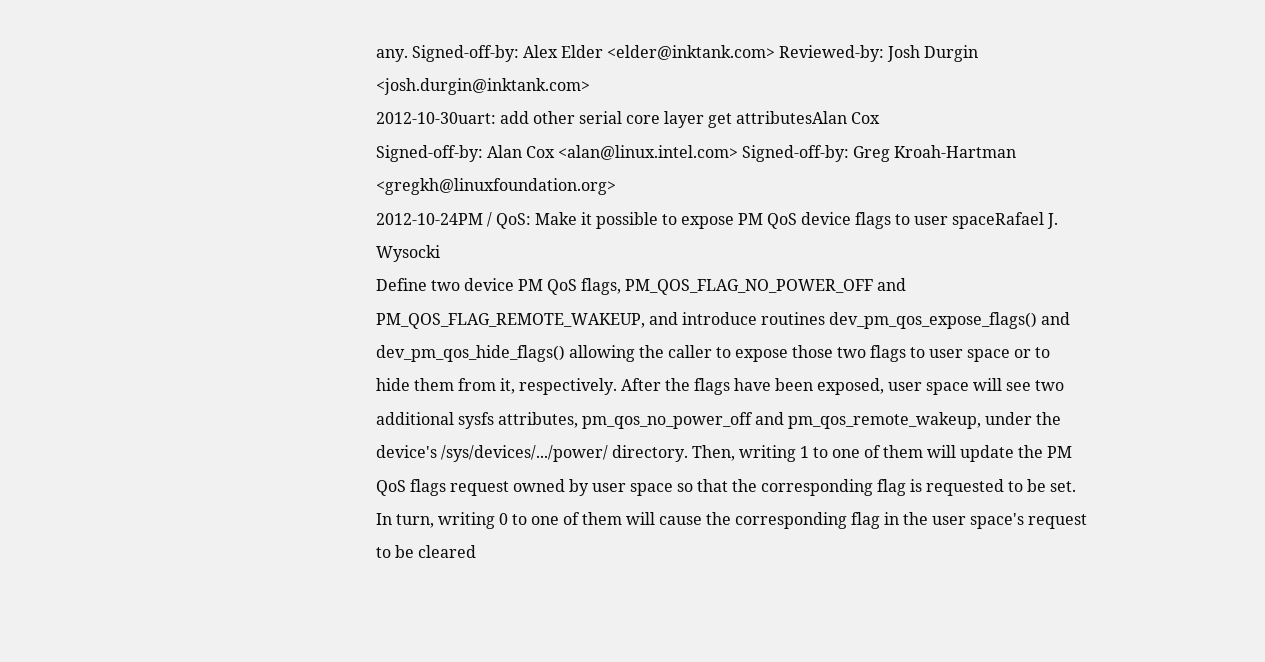any. Signed-off-by: Alex Elder <elder@inktank.com> Reviewed-by: Josh Durgin <josh.durgin@inktank.com>
2012-10-30uart: add other serial core layer get attributesAlan Cox
Signed-off-by: Alan Cox <alan@linux.intel.com> Signed-off-by: Greg Kroah-Hartman <gregkh@linuxfoundation.org>
2012-10-24PM / QoS: Make it possible to expose PM QoS device flags to user spaceRafael J. Wysocki
Define two device PM QoS flags, PM_QOS_FLAG_NO_POWER_OFF and PM_QOS_FLAG_REMOTE_WAKEUP, and introduce routines dev_pm_qos_expose_flags() and dev_pm_qos_hide_flags() allowing the caller to expose those two flags to user space or to hide them from it, respectively. After the flags have been exposed, user space will see two additional sysfs attributes, pm_qos_no_power_off and pm_qos_remote_wakeup, under the device's /sys/devices/.../power/ directory. Then, writing 1 to one of them will update the PM QoS flags request owned by user space so that the corresponding flag is requested to be set. In turn, writing 0 to one of them will cause the corresponding flag in the user space's request to be cleared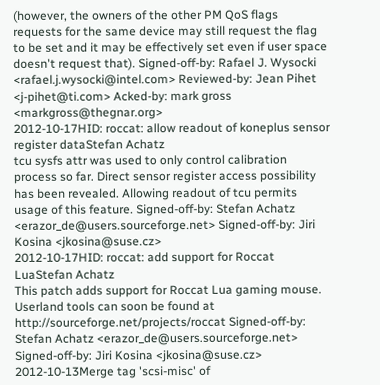(however, the owners of the other PM QoS flags requests for the same device may still request the flag to be set and it may be effectively set even if user space doesn't request that). Signed-off-by: Rafael J. Wysocki <rafael.j.wysocki@intel.com> Reviewed-by: Jean Pihet <j-pihet@ti.com> Acked-by: mark gross <markgross@thegnar.org>
2012-10-17HID: roccat: allow readout of koneplus sensor register dataStefan Achatz
tcu sysfs attr was used to only control calibration process so far. Direct sensor register access possibility has been revealed. Allowing readout of tcu permits usage of this feature. Signed-off-by: Stefan Achatz <erazor_de@users.sourceforge.net> Signed-off-by: Jiri Kosina <jkosina@suse.cz>
2012-10-17HID: roccat: add support for Roccat LuaStefan Achatz
This patch adds support for Roccat Lua gaming mouse. Userland tools can soon be found at http://sourceforge.net/projects/roccat Signed-off-by: Stefan Achatz <erazor_de@users.sourceforge.net> Signed-off-by: Jiri Kosina <jkosina@suse.cz>
2012-10-13Merge tag 'scsi-misc' of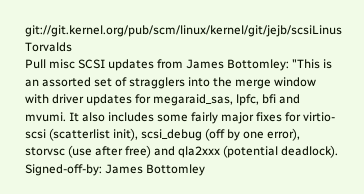git://git.kernel.org/pub/scm/linux/kernel/git/jejb/scsiLinus Torvalds
Pull misc SCSI updates from James Bottomley: "This is an assorted set of stragglers into the merge window with driver updates for megaraid_sas, lpfc, bfi and mvumi. It also includes some fairly major fixes for virtio-scsi (scatterlist init), scsi_debug (off by one error), storvsc (use after free) and qla2xxx (potential deadlock). Signed-off-by: James Bottomley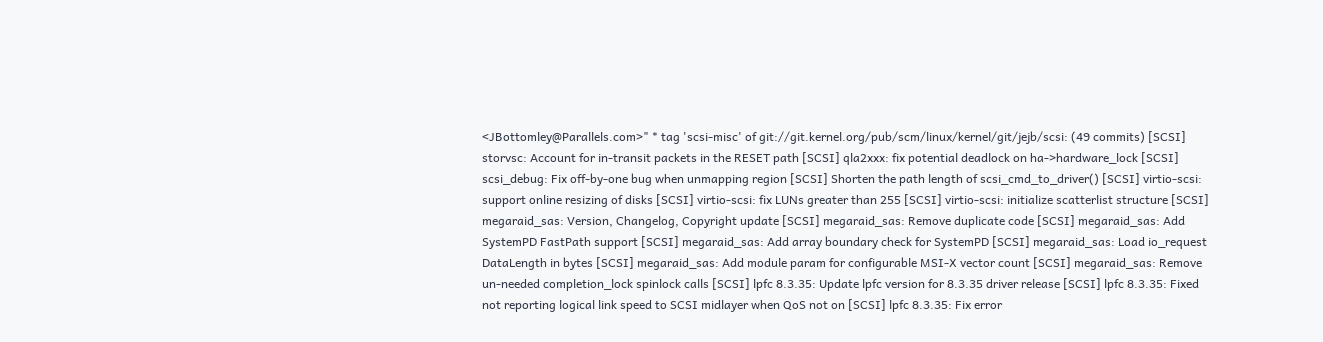<JBottomley@Parallels.com>" * tag 'scsi-misc' of git://git.kernel.org/pub/scm/linux/kernel/git/jejb/scsi: (49 commits) [SCSI] storvsc: Account for in-transit packets in the RESET path [SCSI] qla2xxx: fix potential deadlock on ha->hardware_lock [SCSI] scsi_debug: Fix off-by-one bug when unmapping region [SCSI] Shorten the path length of scsi_cmd_to_driver() [SCSI] virtio-scsi: support online resizing of disks [SCSI] virtio-scsi: fix LUNs greater than 255 [SCSI] virtio-scsi: initialize scatterlist structure [SCSI] megaraid_sas: Version, Changelog, Copyright update [SCSI] megaraid_sas: Remove duplicate code [SCSI] megaraid_sas: Add SystemPD FastPath support [SCSI] megaraid_sas: Add array boundary check for SystemPD [SCSI] megaraid_sas: Load io_request DataLength in bytes [SCSI] megaraid_sas: Add module param for configurable MSI-X vector count [SCSI] megaraid_sas: Remove un-needed completion_lock spinlock calls [SCSI] lpfc 8.3.35: Update lpfc version for 8.3.35 driver release [SCSI] lpfc 8.3.35: Fixed not reporting logical link speed to SCSI midlayer when QoS not on [SCSI] lpfc 8.3.35: Fix error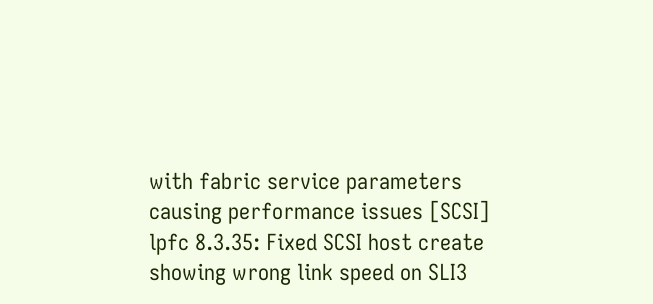with fabric service parameters causing performance issues [SCSI] lpfc 8.3.35: Fixed SCSI host create showing wrong link speed on SLI3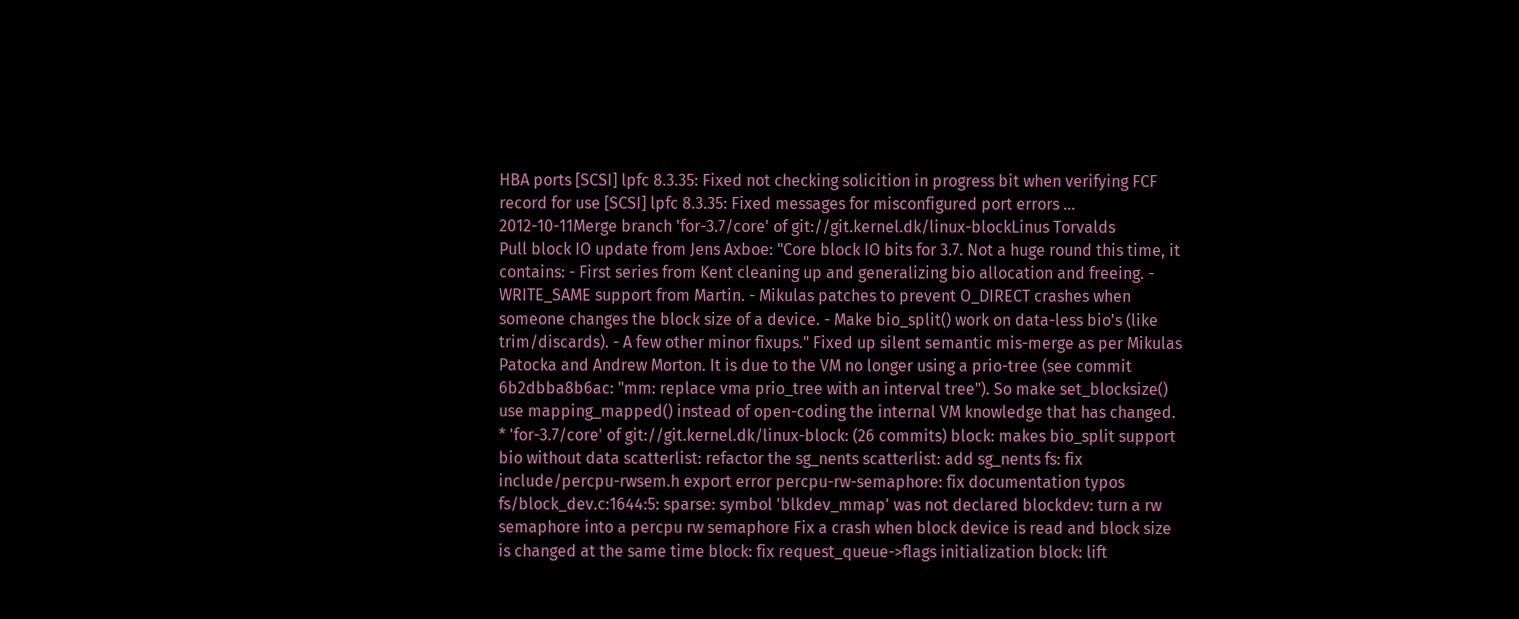HBA ports [SCSI] lpfc 8.3.35: Fixed not checking solicition in progress bit when verifying FCF record for use [SCSI] lpfc 8.3.35: Fixed messages for misconfigured port errors ...
2012-10-11Merge branch 'for-3.7/core' of git://git.kernel.dk/linux-blockLinus Torvalds
Pull block IO update from Jens Axboe: "Core block IO bits for 3.7. Not a huge round this time, it contains: - First series from Kent cleaning up and generalizing bio allocation and freeing. - WRITE_SAME support from Martin. - Mikulas patches to prevent O_DIRECT crashes when someone changes the block size of a device. - Make bio_split() work on data-less bio's (like trim/discards). - A few other minor fixups." Fixed up silent semantic mis-merge as per Mikulas Patocka and Andrew Morton. It is due to the VM no longer using a prio-tree (see commit 6b2dbba8b6ac: "mm: replace vma prio_tree with an interval tree"). So make set_blocksize() use mapping_mapped() instead of open-coding the internal VM knowledge that has changed. * 'for-3.7/core' of git://git.kernel.dk/linux-block: (26 commits) block: makes bio_split support bio without data scatterlist: refactor the sg_nents scatterlist: add sg_nents fs: fix include/percpu-rwsem.h export error percpu-rw-semaphore: fix documentation typos fs/block_dev.c:1644:5: sparse: symbol 'blkdev_mmap' was not declared blockdev: turn a rw semaphore into a percpu rw semaphore Fix a crash when block device is read and block size is changed at the same time block: fix request_queue->flags initialization block: lift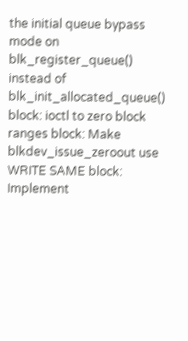the initial queue bypass mode on blk_register_queue() instead of blk_init_allocated_queue() block: ioctl to zero block ranges block: Make blkdev_issue_zeroout use WRITE SAME block: Implement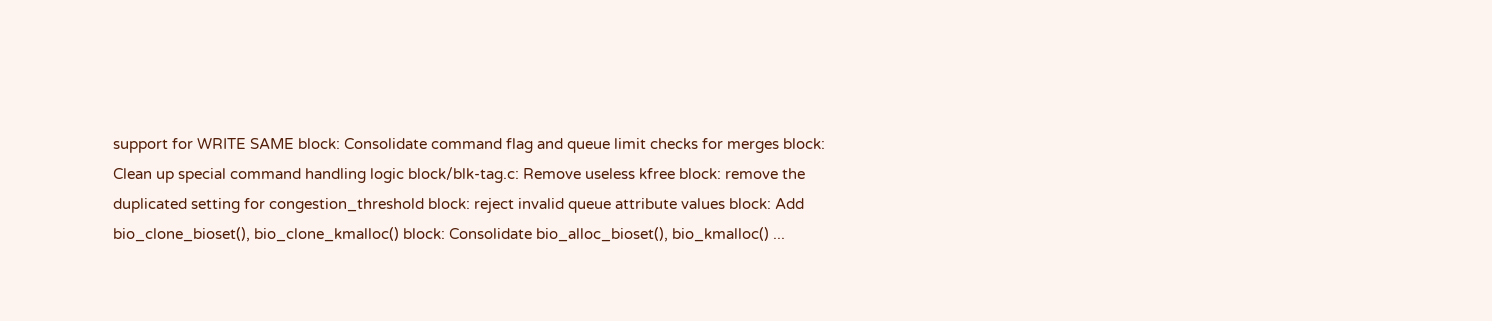support for WRITE SAME block: Consolidate command flag and queue limit checks for merges block: Clean up special command handling logic block/blk-tag.c: Remove useless kfree block: remove the duplicated setting for congestion_threshold block: reject invalid queue attribute values block: Add bio_clone_bioset(), bio_clone_kmalloc() block: Consolidate bio_alloc_bioset(), bio_kmalloc() ...